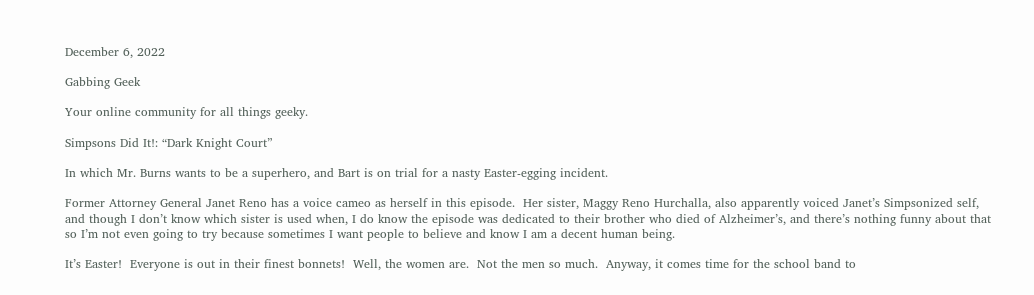December 6, 2022

Gabbing Geek

Your online community for all things geeky.

Simpsons Did It!: “Dark Knight Court”

In which Mr. Burns wants to be a superhero, and Bart is on trial for a nasty Easter-egging incident.

Former Attorney General Janet Reno has a voice cameo as herself in this episode.  Her sister, Maggy Reno Hurchalla, also apparently voiced Janet’s Simpsonized self, and though I don’t know which sister is used when, I do know the episode was dedicated to their brother who died of Alzheimer’s, and there’s nothing funny about that so I’m not even going to try because sometimes I want people to believe and know I am a decent human being.

It’s Easter!  Everyone is out in their finest bonnets!  Well, the women are.  Not the men so much.  Anyway, it comes time for the school band to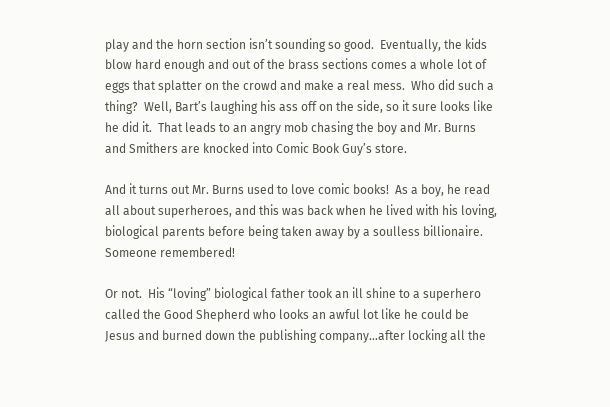play and the horn section isn’t sounding so good.  Eventually, the kids blow hard enough and out of the brass sections comes a whole lot of eggs that splatter on the crowd and make a real mess.  Who did such a thing?  Well, Bart’s laughing his ass off on the side, so it sure looks like he did it.  That leads to an angry mob chasing the boy and Mr. Burns and Smithers are knocked into Comic Book Guy’s store.

And it turns out Mr. Burns used to love comic books!  As a boy, he read all about superheroes, and this was back when he lived with his loving, biological parents before being taken away by a soulless billionaire.  Someone remembered!

Or not.  His “loving” biological father took an ill shine to a superhero called the Good Shepherd who looks an awful lot like he could be Jesus and burned down the publishing company…after locking all the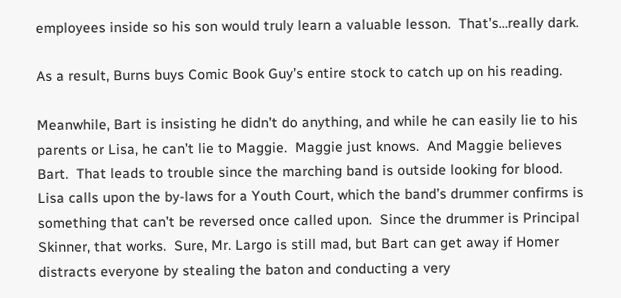employees inside so his son would truly learn a valuable lesson.  That’s…really dark.

As a result, Burns buys Comic Book Guy’s entire stock to catch up on his reading.

Meanwhile, Bart is insisting he didn’t do anything, and while he can easily lie to his parents or Lisa, he can’t lie to Maggie.  Maggie just knows.  And Maggie believes Bart.  That leads to trouble since the marching band is outside looking for blood.  Lisa calls upon the by-laws for a Youth Court, which the band’s drummer confirms is something that can’t be reversed once called upon.  Since the drummer is Principal Skinner, that works.  Sure, Mr. Largo is still mad, but Bart can get away if Homer distracts everyone by stealing the baton and conducting a very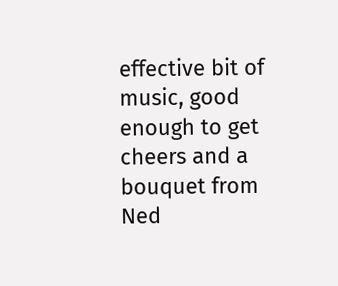effective bit of music, good enough to get cheers and a bouquet from Ned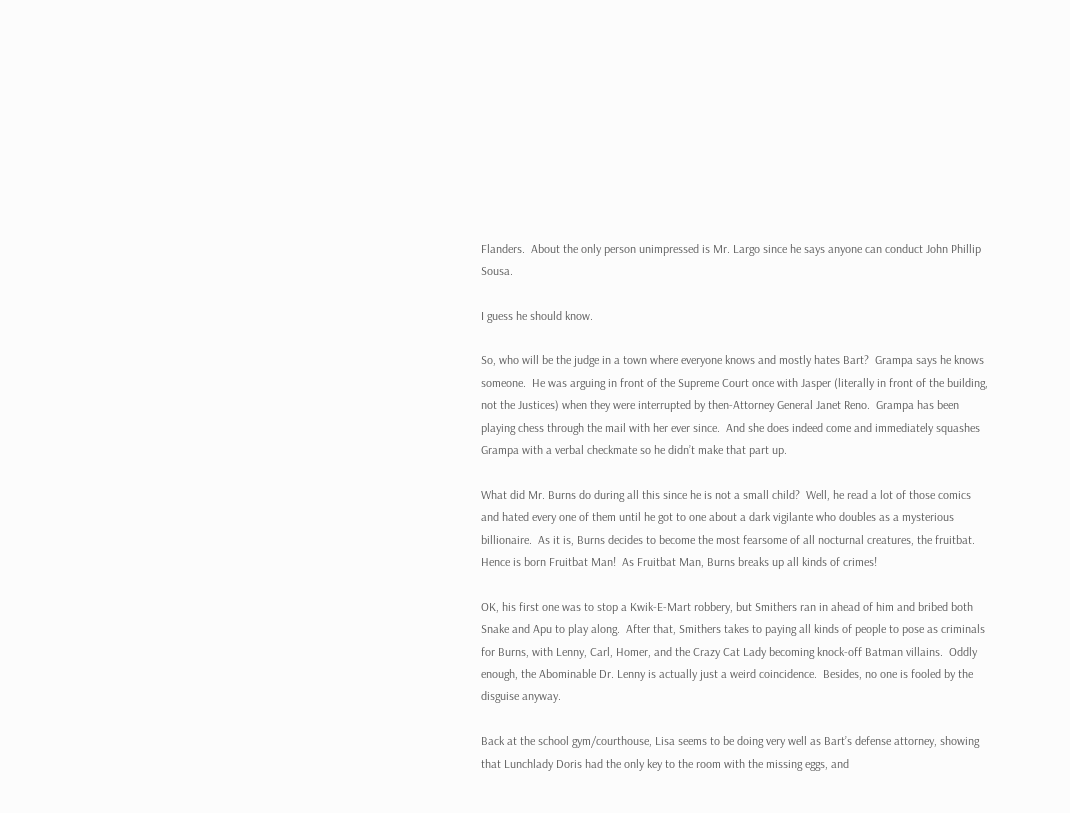Flanders.  About the only person unimpressed is Mr. Largo since he says anyone can conduct John Phillip Sousa.

I guess he should know.

So, who will be the judge in a town where everyone knows and mostly hates Bart?  Grampa says he knows someone.  He was arguing in front of the Supreme Court once with Jasper (literally in front of the building, not the Justices) when they were interrupted by then-Attorney General Janet Reno.  Grampa has been playing chess through the mail with her ever since.  And she does indeed come and immediately squashes Grampa with a verbal checkmate so he didn’t make that part up.

What did Mr. Burns do during all this since he is not a small child?  Well, he read a lot of those comics and hated every one of them until he got to one about a dark vigilante who doubles as a mysterious billionaire.  As it is, Burns decides to become the most fearsome of all nocturnal creatures, the fruitbat.  Hence is born Fruitbat Man!  As Fruitbat Man, Burns breaks up all kinds of crimes!

OK, his first one was to stop a Kwik-E-Mart robbery, but Smithers ran in ahead of him and bribed both Snake and Apu to play along.  After that, Smithers takes to paying all kinds of people to pose as criminals for Burns, with Lenny, Carl, Homer, and the Crazy Cat Lady becoming knock-off Batman villains.  Oddly enough, the Abominable Dr. Lenny is actually just a weird coincidence.  Besides, no one is fooled by the disguise anyway.

Back at the school gym/courthouse, Lisa seems to be doing very well as Bart’s defense attorney, showing that Lunchlady Doris had the only key to the room with the missing eggs, and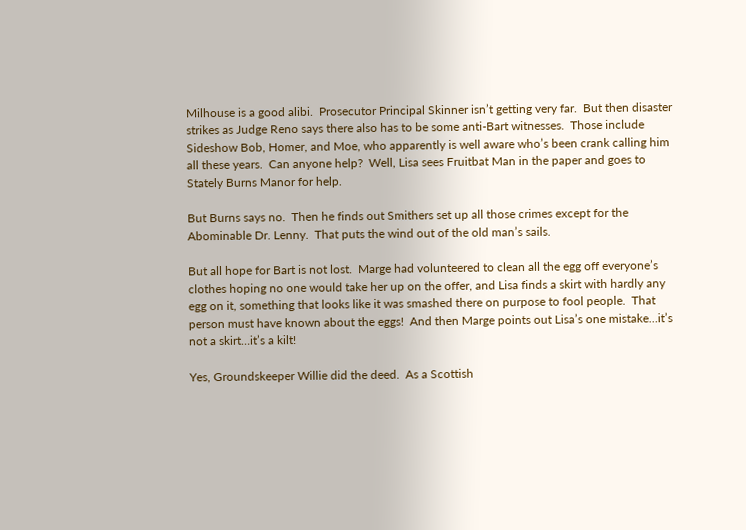Milhouse is a good alibi.  Prosecutor Principal Skinner isn’t getting very far.  But then disaster strikes as Judge Reno says there also has to be some anti-Bart witnesses.  Those include Sideshow Bob, Homer, and Moe, who apparently is well aware who’s been crank calling him all these years.  Can anyone help?  Well, Lisa sees Fruitbat Man in the paper and goes to Stately Burns Manor for help.

But Burns says no.  Then he finds out Smithers set up all those crimes except for the Abominable Dr. Lenny.  That puts the wind out of the old man’s sails.

But all hope for Bart is not lost.  Marge had volunteered to clean all the egg off everyone’s clothes hoping no one would take her up on the offer, and Lisa finds a skirt with hardly any egg on it, something that looks like it was smashed there on purpose to fool people.  That person must have known about the eggs!  And then Marge points out Lisa’s one mistake…it’s not a skirt…it’s a kilt!

Yes, Groundskeeper Willie did the deed.  As a Scottish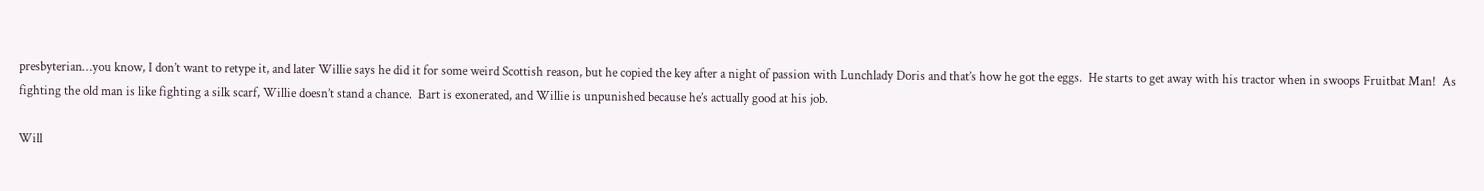presbyterian…you know, I don’t want to retype it, and later Willie says he did it for some weird Scottish reason, but he copied the key after a night of passion with Lunchlady Doris and that’s how he got the eggs.  He starts to get away with his tractor when in swoops Fruitbat Man!  As fighting the old man is like fighting a silk scarf, Willie doesn’t stand a chance.  Bart is exonerated, and Willie is unpunished because he’s actually good at his job.

Will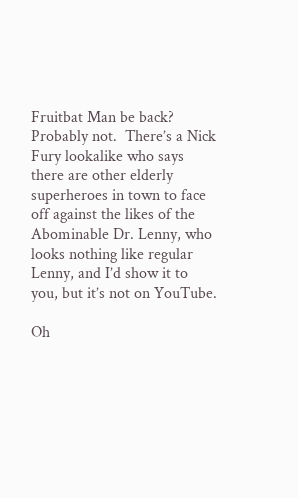Fruitbat Man be back?  Probably not.  There’s a Nick Fury lookalike who says there are other elderly superheroes in town to face off against the likes of the Abominable Dr. Lenny, who looks nothing like regular Lenny, and I’d show it to you, but it’s not on YouTube.

Oh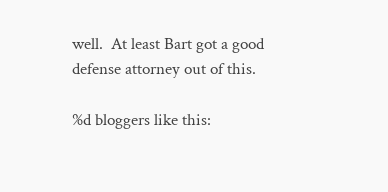well.  At least Bart got a good defense attorney out of this.

%d bloggers like this: